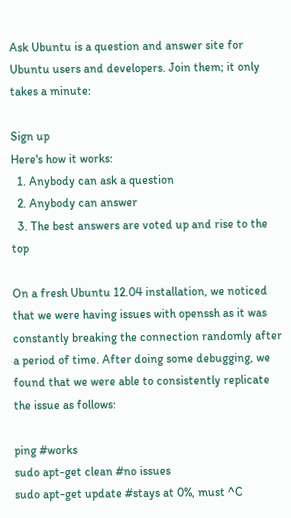Ask Ubuntu is a question and answer site for Ubuntu users and developers. Join them; it only takes a minute:

Sign up
Here's how it works:
  1. Anybody can ask a question
  2. Anybody can answer
  3. The best answers are voted up and rise to the top

On a fresh Ubuntu 12.04 installation, we noticed that we were having issues with openssh as it was constantly breaking the connection randomly after a period of time. After doing some debugging, we found that we were able to consistently replicate the issue as follows:

ping #works
sudo apt-get clean #no issues
sudo apt-get update #stays at 0%, must ^C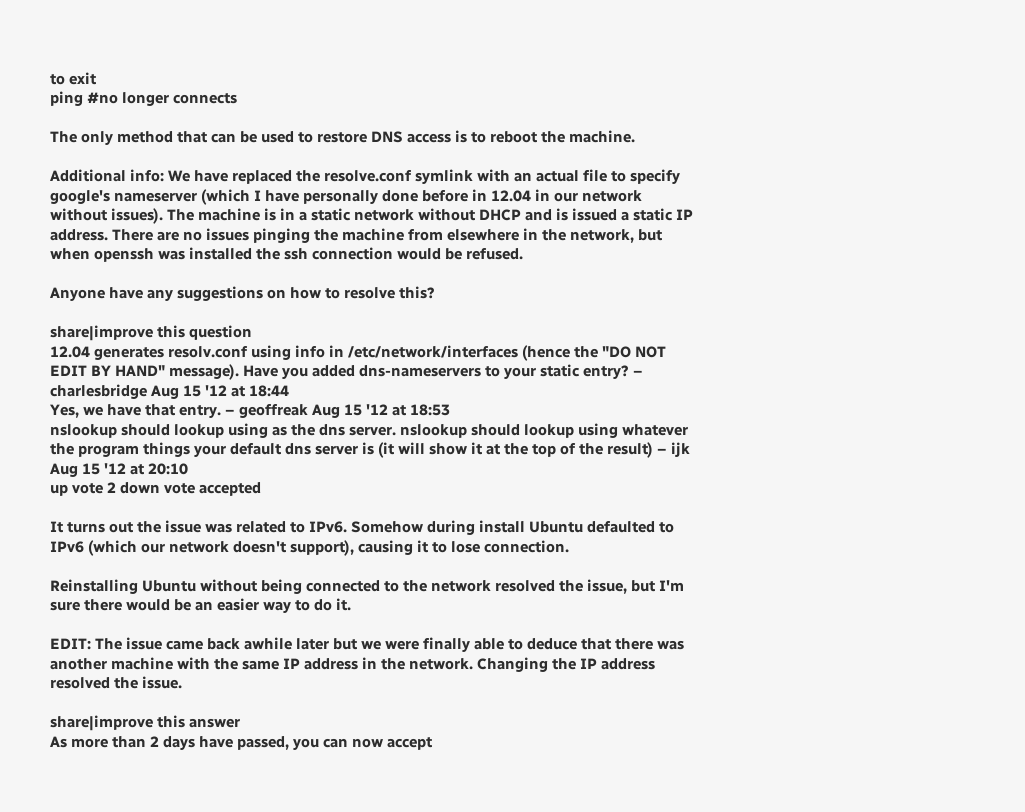to exit
ping #no longer connects

The only method that can be used to restore DNS access is to reboot the machine.

Additional info: We have replaced the resolve.conf symlink with an actual file to specify google's nameserver (which I have personally done before in 12.04 in our network without issues). The machine is in a static network without DHCP and is issued a static IP address. There are no issues pinging the machine from elsewhere in the network, but when openssh was installed the ssh connection would be refused.

Anyone have any suggestions on how to resolve this?

share|improve this question
12.04 generates resolv.conf using info in /etc/network/interfaces (hence the "DO NOT EDIT BY HAND" message). Have you added dns-nameservers to your static entry? – charlesbridge Aug 15 '12 at 18:44
Yes, we have that entry. – geoffreak Aug 15 '12 at 18:53
nslookup should lookup using as the dns server. nslookup should lookup using whatever the program things your default dns server is (it will show it at the top of the result) – ijk Aug 15 '12 at 20:10
up vote 2 down vote accepted

It turns out the issue was related to IPv6. Somehow during install Ubuntu defaulted to IPv6 (which our network doesn't support), causing it to lose connection.

Reinstalling Ubuntu without being connected to the network resolved the issue, but I'm sure there would be an easier way to do it.

EDIT: The issue came back awhile later but we were finally able to deduce that there was another machine with the same IP address in the network. Changing the IP address resolved the issue.

share|improve this answer
As more than 2 days have passed, you can now accept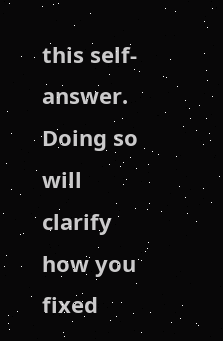this self-answer. Doing so will clarify how you fixed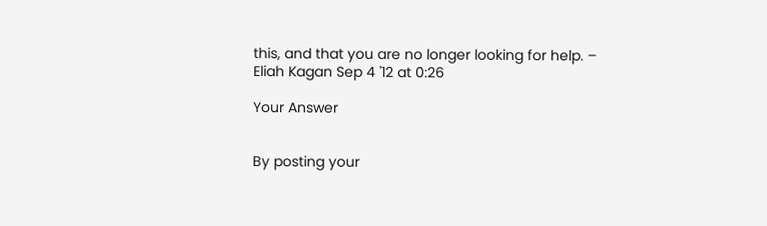this, and that you are no longer looking for help. – Eliah Kagan Sep 4 '12 at 0:26

Your Answer


By posting your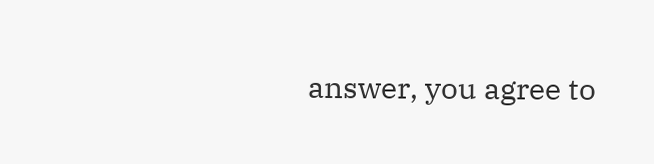answer, you agree to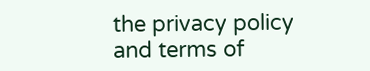the privacy policy and terms of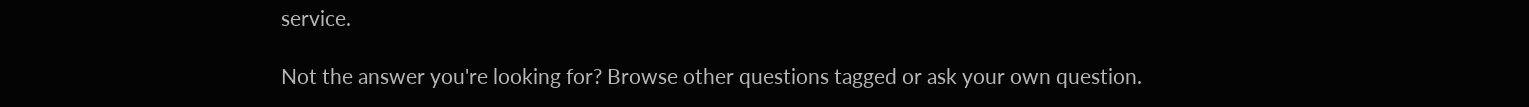service.

Not the answer you're looking for? Browse other questions tagged or ask your own question.